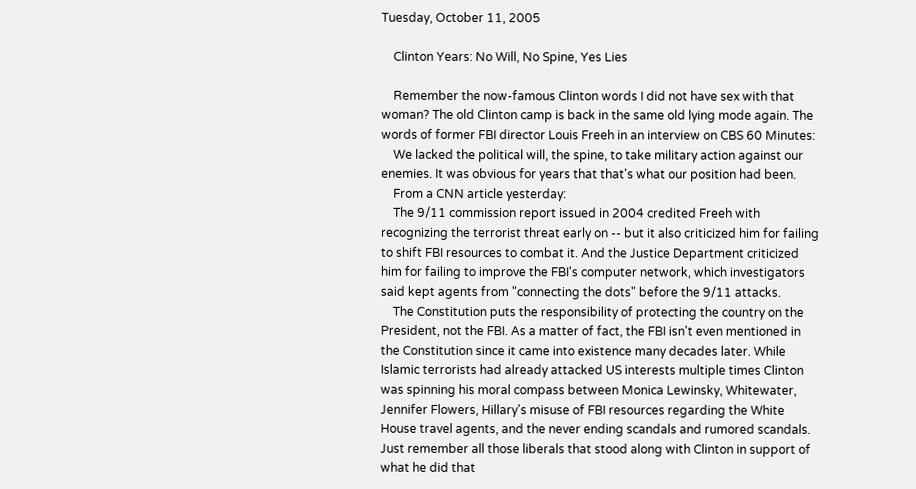Tuesday, October 11, 2005

    Clinton Years: No Will, No Spine, Yes Lies

    Remember the now-famous Clinton words I did not have sex with that woman? The old Clinton camp is back in the same old lying mode again. The words of former FBI director Louis Freeh in an interview on CBS 60 Minutes:
    We lacked the political will, the spine, to take military action against our enemies. It was obvious for years that that's what our position had been.
    From a CNN article yesterday:
    The 9/11 commission report issued in 2004 credited Freeh with recognizing the terrorist threat early on -- but it also criticized him for failing to shift FBI resources to combat it. And the Justice Department criticized him for failing to improve the FBI's computer network, which investigators said kept agents from "connecting the dots" before the 9/11 attacks.
    The Constitution puts the responsibility of protecting the country on the President, not the FBI. As a matter of fact, the FBI isn't even mentioned in the Constitution since it came into existence many decades later. While Islamic terrorists had already attacked US interests multiple times Clinton was spinning his moral compass between Monica Lewinsky, Whitewater, Jennifer Flowers, Hillary's misuse of FBI resources regarding the White House travel agents, and the never ending scandals and rumored scandals. Just remember all those liberals that stood along with Clinton in support of what he did that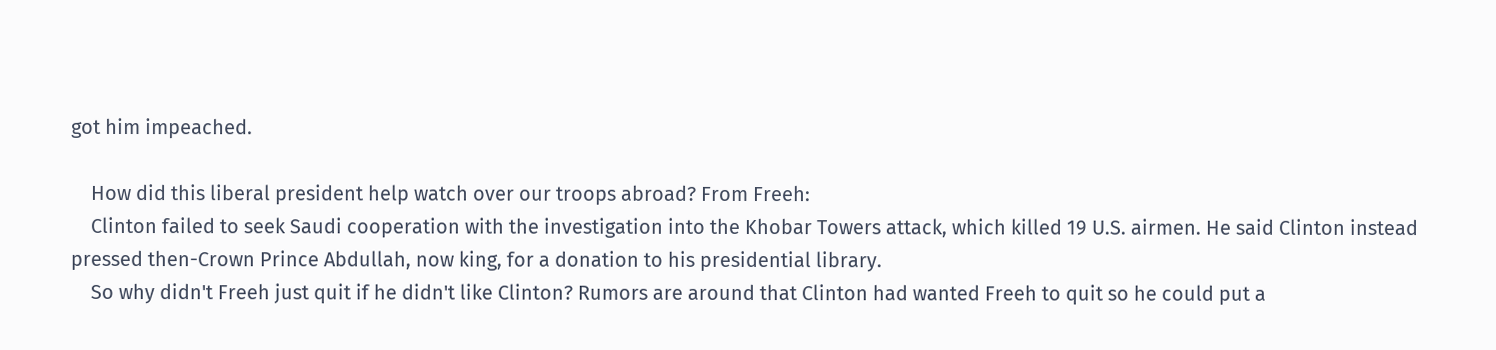got him impeached.

    How did this liberal president help watch over our troops abroad? From Freeh:
    Clinton failed to seek Saudi cooperation with the investigation into the Khobar Towers attack, which killed 19 U.S. airmen. He said Clinton instead pressed then-Crown Prince Abdullah, now king, for a donation to his presidential library.
    So why didn't Freeh just quit if he didn't like Clinton? Rumors are around that Clinton had wanted Freeh to quit so he could put a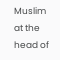Muslim at the head of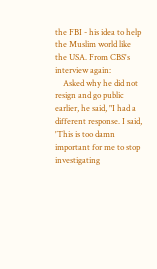the FBI - his idea to help the Muslim world like the USA. From CBS's interview again:
    Asked why he did not resign and go public earlier, he said, "I had a different response. I said, 'This is too damn important for me to stop investigating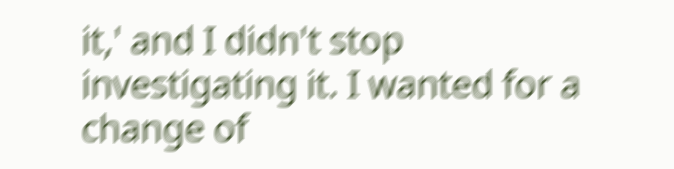it,' and I didn't stop investigating it. I wanted for a change of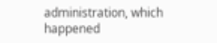administration, which happened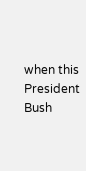when this President Bush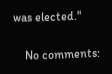was elected."

    No comments: